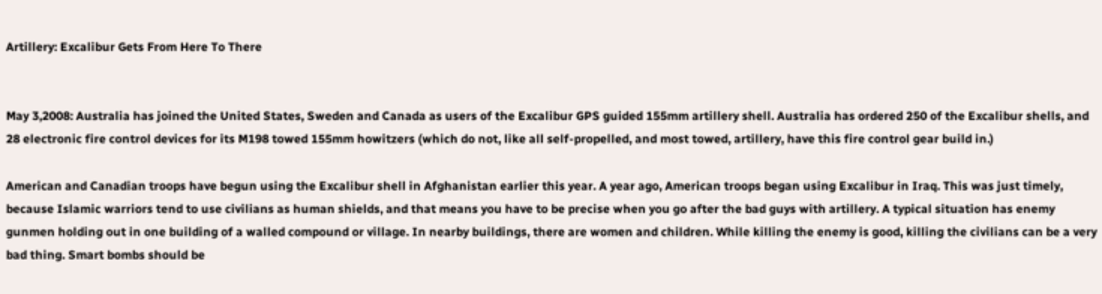Artillery: Excalibur Gets From Here To There


May 3,2008: Australia has joined the United States, Sweden and Canada as users of the Excalibur GPS guided 155mm artillery shell. Australia has ordered 250 of the Excalibur shells, and 28 electronic fire control devices for its M198 towed 155mm howitzers (which do not, like all self-propelled, and most towed, artillery, have this fire control gear build in.)

American and Canadian troops have begun using the Excalibur shell in Afghanistan earlier this year. A year ago, American troops began using Excalibur in Iraq. This was just timely, because Islamic warriors tend to use civilians as human shields, and that means you have to be precise when you go after the bad guys with artillery. A typical situation has enemy gunmen holding out in one building of a walled compound or village. In nearby buildings, there are women and children. While killing the enemy is good, killing the civilians can be a very bad thing. Smart bombs should be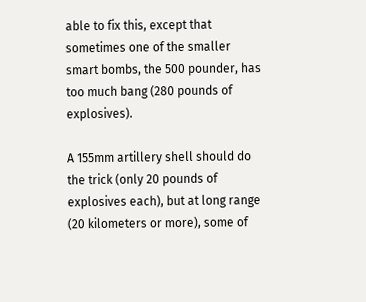able to fix this, except that sometimes one of the smaller smart bombs, the 500 pounder, has too much bang (280 pounds of explosives).

A 155mm artillery shell should do the trick (only 20 pounds of explosives each), but at long range (20 kilometers or more), some of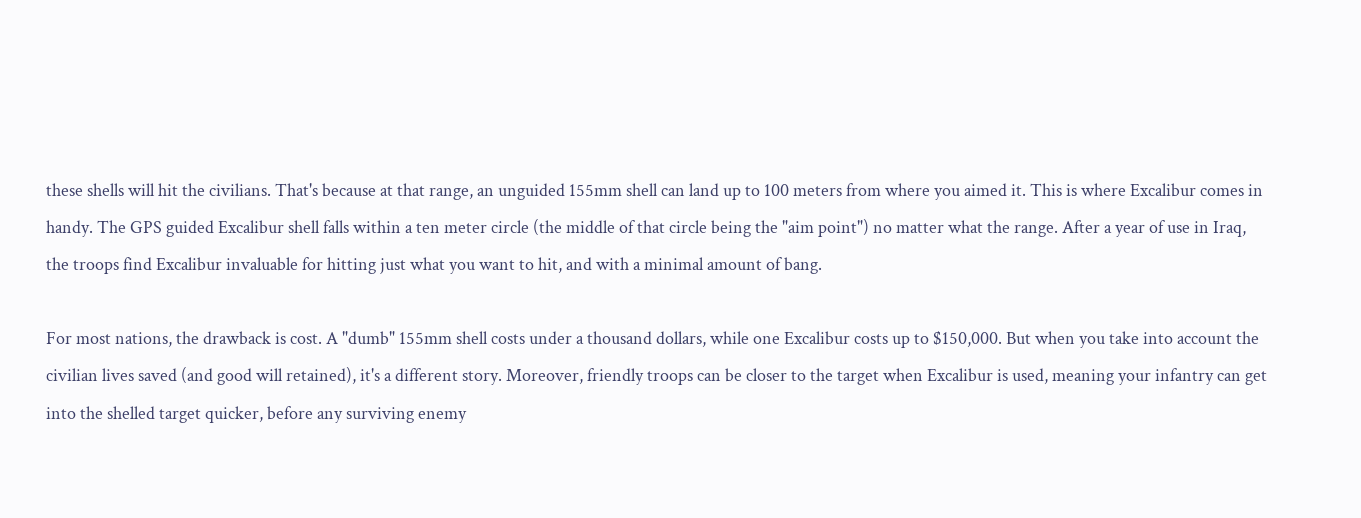these shells will hit the civilians. That's because at that range, an unguided 155mm shell can land up to 100 meters from where you aimed it. This is where Excalibur comes in handy. The GPS guided Excalibur shell falls within a ten meter circle (the middle of that circle being the "aim point") no matter what the range. After a year of use in Iraq, the troops find Excalibur invaluable for hitting just what you want to hit, and with a minimal amount of bang.

For most nations, the drawback is cost. A "dumb" 155mm shell costs under a thousand dollars, while one Excalibur costs up to $150,000. But when you take into account the civilian lives saved (and good will retained), it's a different story. Moreover, friendly troops can be closer to the target when Excalibur is used, meaning your infantry can get into the shelled target quicker, before any surviving enemy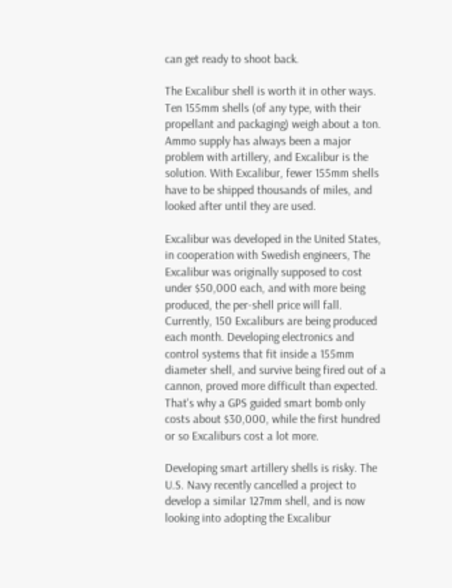can get ready to shoot back.

The Excalibur shell is worth it in other ways. Ten 155mm shells (of any type, with their propellant and packaging) weigh about a ton. Ammo supply has always been a major problem with artillery, and Excalibur is the solution. With Excalibur, fewer 155mm shells have to be shipped thousands of miles, and looked after until they are used.

Excalibur was developed in the United States, in cooperation with Swedish engineers, The Excalibur was originally supposed to cost under $50,000 each, and with more being produced, the per-shell price will fall. Currently, 150 Excaliburs are being produced each month. Developing electronics and control systems that fit inside a 155mm diameter shell, and survive being fired out of a cannon, proved more difficult than expected. That's why a GPS guided smart bomb only costs about $30,000, while the first hundred or so Excaliburs cost a lot more.

Developing smart artillery shells is risky. The U.S. Navy recently cancelled a project to develop a similar 127mm shell, and is now looking into adopting the Excalibur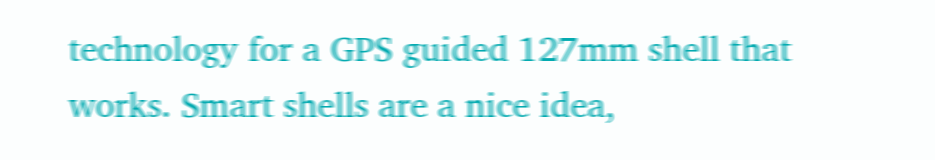technology for a GPS guided 127mm shell that works. Smart shells are a nice idea,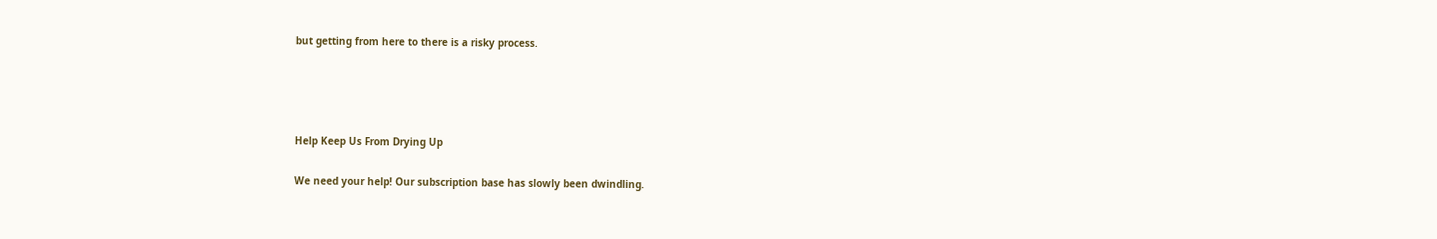but getting from here to there is a risky process.




Help Keep Us From Drying Up

We need your help! Our subscription base has slowly been dwindling.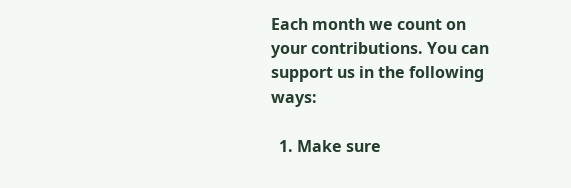Each month we count on your contributions. You can support us in the following ways:

  1. Make sure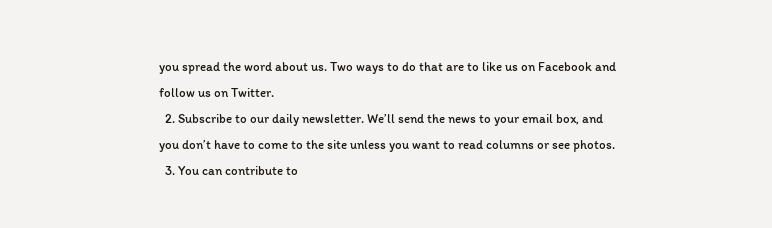you spread the word about us. Two ways to do that are to like us on Facebook and follow us on Twitter.
  2. Subscribe to our daily newsletter. We’ll send the news to your email box, and you don’t have to come to the site unless you want to read columns or see photos.
  3. You can contribute to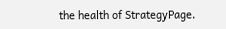the health of StrategyPage.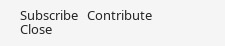Subscribe   Contribute   Close